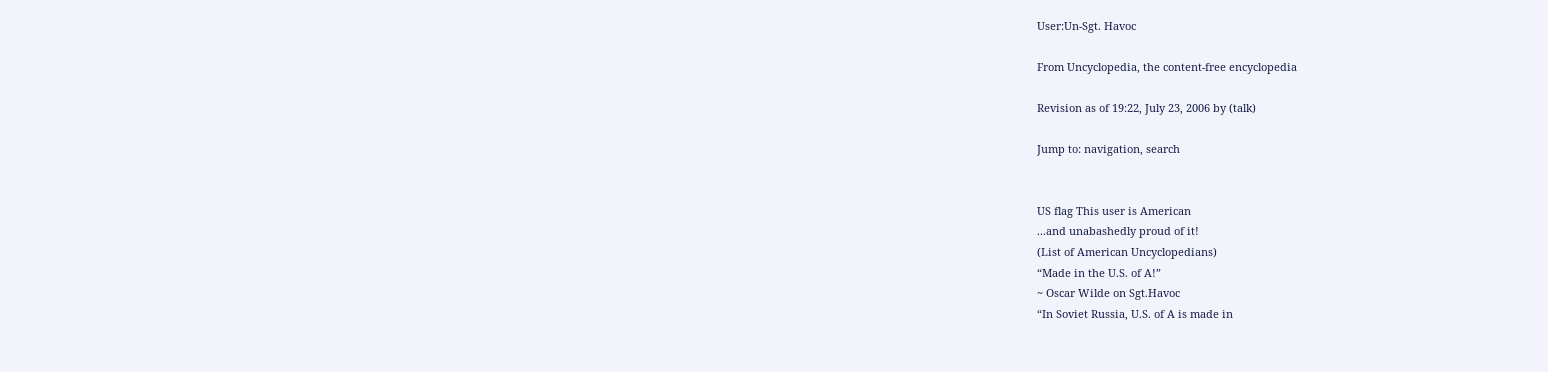User:Un-Sgt. Havoc

From Uncyclopedia, the content-free encyclopedia

Revision as of 19:22, July 23, 2006 by (talk)

Jump to: navigation, search


US flag This user is American
...and unabashedly proud of it!
(List of American Uncyclopedians)
“Made in the U.S. of A!”
~ Oscar Wilde on Sgt.Havoc
“In Soviet Russia, U.S. of A is made in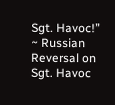Sgt. Havoc!”
~ Russian Reversal on Sgt. Havoc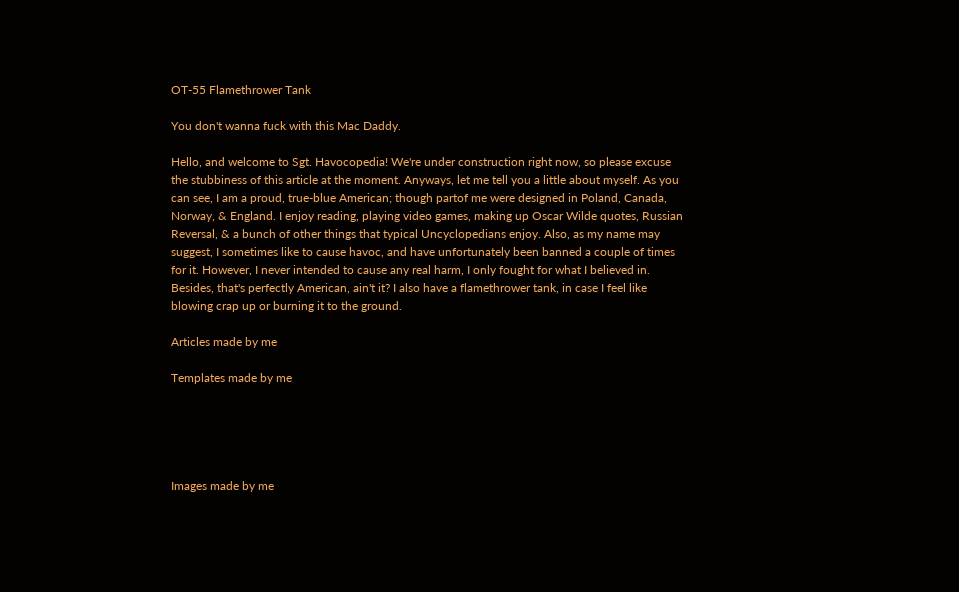OT-55 Flamethrower Tank

You don't wanna fuck with this Mac Daddy.

Hello, and welcome to Sgt. Havocopedia! We're under construction right now, so please excuse the stubbiness of this article at the moment. Anyways, let me tell you a little about myself. As you can see, I am a proud, true-blue American; though partof me were designed in Poland, Canada, Norway, & England. I enjoy reading, playing video games, making up Oscar Wilde quotes, Russian Reversal, & a bunch of other things that typical Uncyclopedians enjoy. Also, as my name may suggest, I sometimes like to cause havoc, and have unfortunately been banned a couple of times for it. However, I never intended to cause any real harm, I only fought for what I believed in. Besides, that's perfectly American, ain't it? I also have a flamethrower tank, in case I feel like blowing crap up or burning it to the ground.

Articles made by me

Templates made by me





Images made by me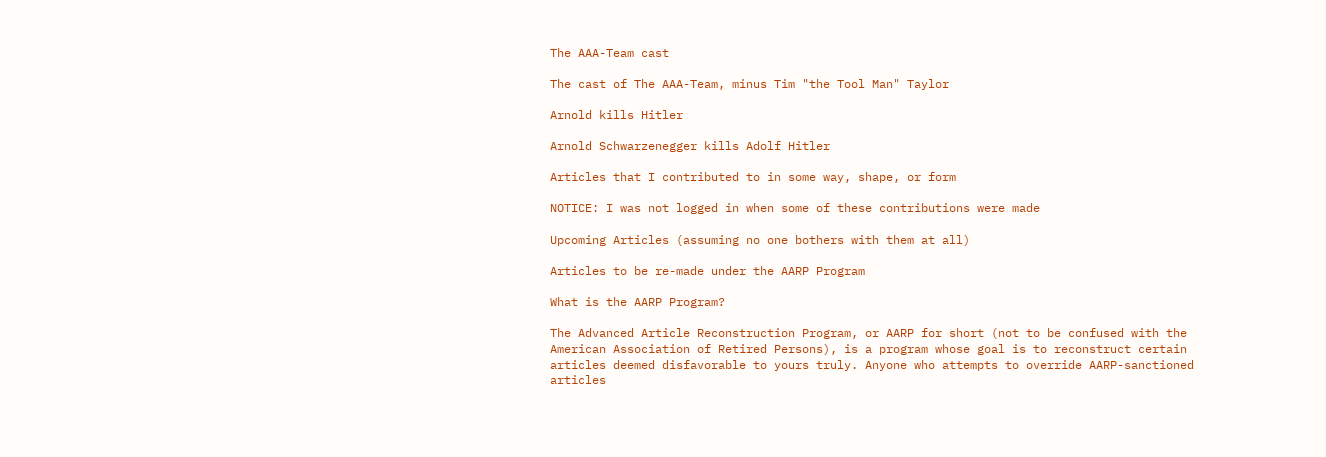The AAA-Team cast

The cast of The AAA-Team, minus Tim "the Tool Man" Taylor

Arnold kills Hitler

Arnold Schwarzenegger kills Adolf Hitler

Articles that I contributed to in some way, shape, or form

NOTICE: I was not logged in when some of these contributions were made

Upcoming Articles (assuming no one bothers with them at all)

Articles to be re-made under the AARP Program

What is the AARP Program?

The Advanced Article Reconstruction Program, or AARP for short (not to be confused with the American Association of Retired Persons), is a program whose goal is to reconstruct certain articles deemed disfavorable to yours truly. Anyone who attempts to override AARP-sanctioned articles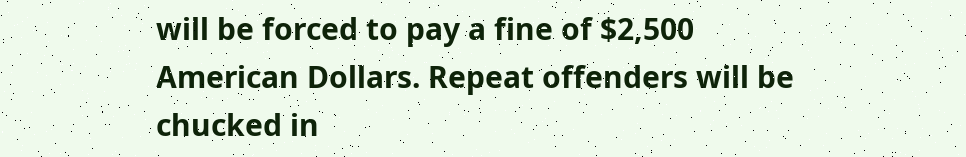will be forced to pay a fine of $2,500 American Dollars. Repeat offenders will be chucked in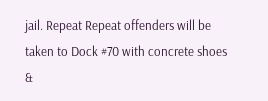jail. Repeat Repeat offenders will be taken to Dock #70 with concrete shoes &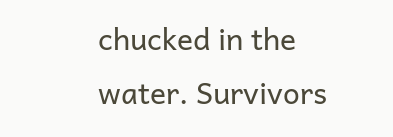chucked in the water. Survivors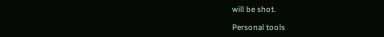will be shot.

Personal tools